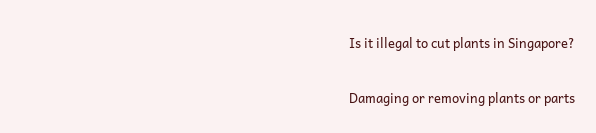Is it illegal to cut plants in Singapore?

Damaging or removing plants or parts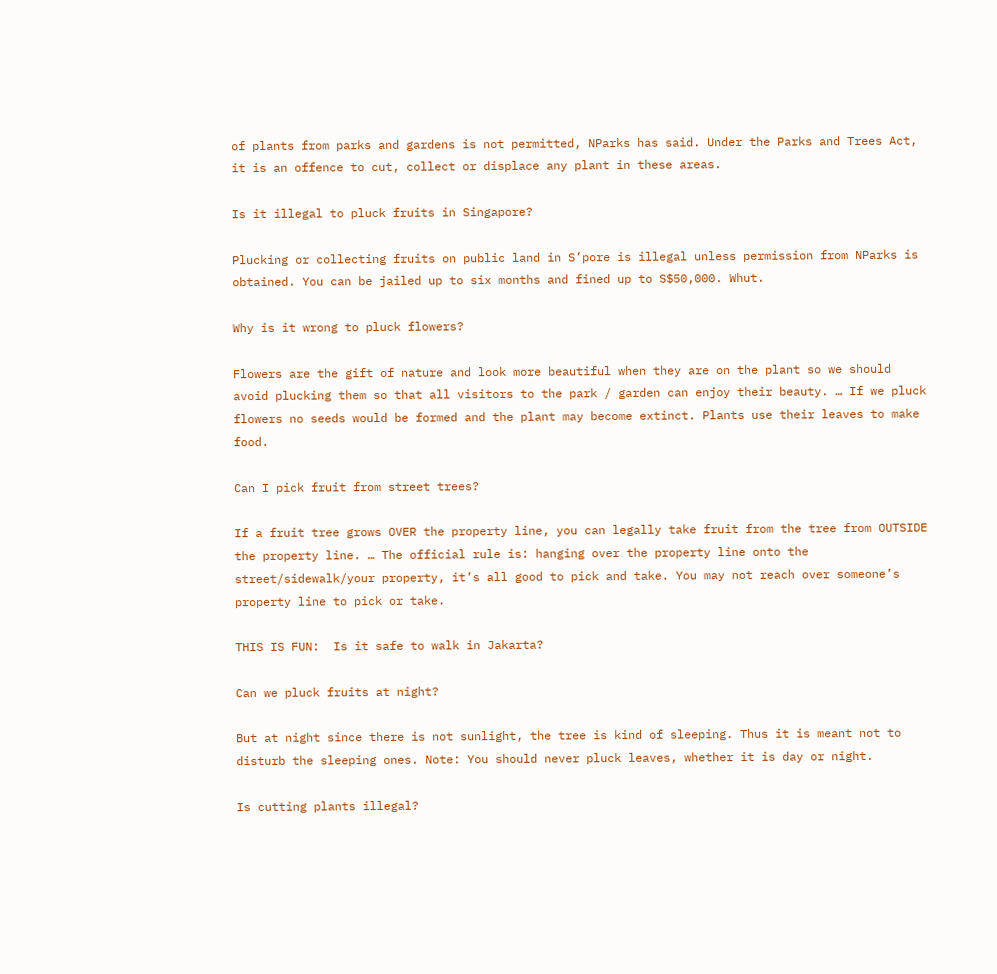of plants from parks and gardens is not permitted, NParks has said. Under the Parks and Trees Act, it is an offence to cut, collect or displace any plant in these areas.

Is it illegal to pluck fruits in Singapore?

Plucking or collecting fruits on public land in S’pore is illegal unless permission from NParks is obtained. You can be jailed up to six months and fined up to S$50,000. Whut.

Why is it wrong to pluck flowers?

Flowers are the gift of nature and look more beautiful when they are on the plant so we should avoid plucking them so that all visitors to the park / garden can enjoy their beauty. … If we pluck flowers no seeds would be formed and the plant may become extinct. Plants use their leaves to make food.

Can I pick fruit from street trees?

If a fruit tree grows OVER the property line, you can legally take fruit from the tree from OUTSIDE the property line. … The official rule is: hanging over the property line onto the street/sidewalk/your property, it’s all good to pick and take. You may not reach over someone’s property line to pick or take.

THIS IS FUN:  Is it safe to walk in Jakarta?

Can we pluck fruits at night?

But at night since there is not sunlight, the tree is kind of sleeping. Thus it is meant not to disturb the sleeping ones. Note: You should never pluck leaves, whether it is day or night.

Is cutting plants illegal?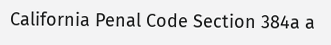California Penal Code Section 384a a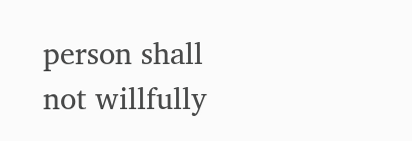person shall not willfully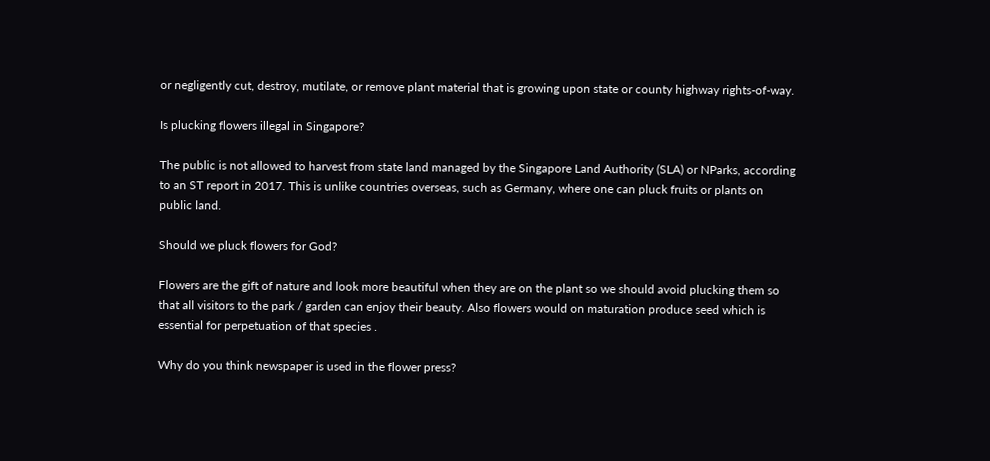or negligently cut, destroy, mutilate, or remove plant material that is growing upon state or county highway rights-of-way.

Is plucking flowers illegal in Singapore?

The public is not allowed to harvest from state land managed by the Singapore Land Authority (SLA) or NParks, according to an ST report in 2017. This is unlike countries overseas, such as Germany, where one can pluck fruits or plants on public land.

Should we pluck flowers for God?

Flowers are the gift of nature and look more beautiful when they are on the plant so we should avoid plucking them so that all visitors to the park / garden can enjoy their beauty. Also flowers would on maturation produce seed which is essential for perpetuation of that species .

Why do you think newspaper is used in the flower press?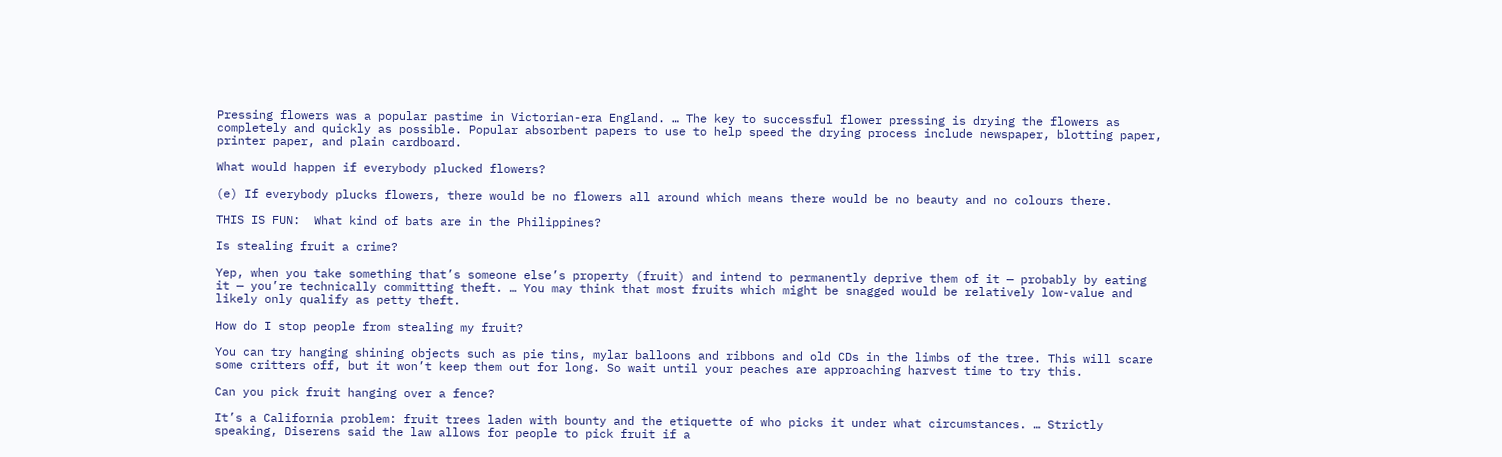Pressing flowers was a popular pastime in Victorian-era England. … The key to successful flower pressing is drying the flowers as completely and quickly as possible. Popular absorbent papers to use to help speed the drying process include newspaper, blotting paper, printer paper, and plain cardboard.

What would happen if everybody plucked flowers?

(e) If everybody plucks flowers, there would be no flowers all around which means there would be no beauty and no colours there.

THIS IS FUN:  What kind of bats are in the Philippines?

Is stealing fruit a crime?

Yep, when you take something that’s someone else’s property (fruit) and intend to permanently deprive them of it — probably by eating it — you’re technically committing theft. … You may think that most fruits which might be snagged would be relatively low-value and likely only qualify as petty theft.

How do I stop people from stealing my fruit?

You can try hanging shining objects such as pie tins, mylar balloons and ribbons and old CDs in the limbs of the tree. This will scare some critters off, but it won’t keep them out for long. So wait until your peaches are approaching harvest time to try this.

Can you pick fruit hanging over a fence?

It’s a California problem: fruit trees laden with bounty and the etiquette of who picks it under what circumstances. … Strictly speaking, Diserens said the law allows for people to pick fruit if a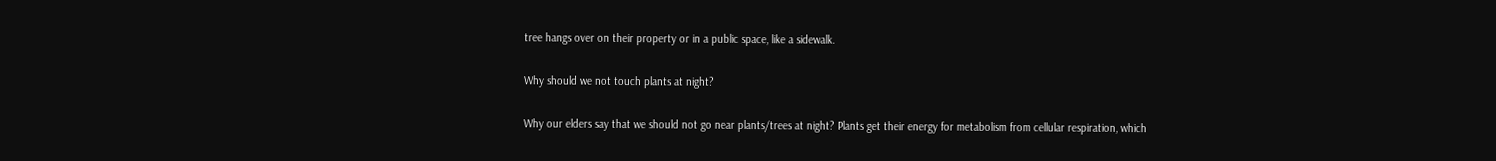tree hangs over on their property or in a public space, like a sidewalk.

Why should we not touch plants at night?

Why our elders say that we should not go near plants/trees at night? Plants get their energy for metabolism from cellular respiration, which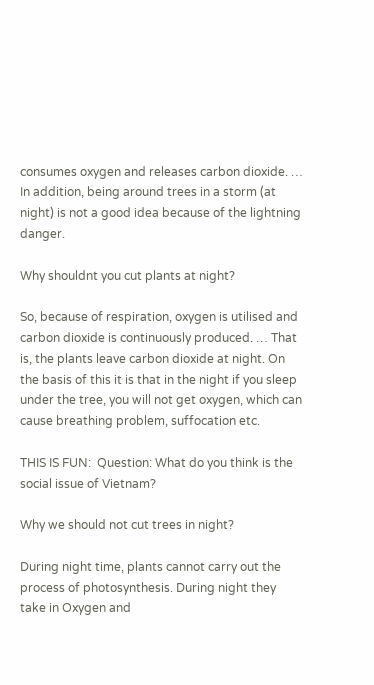consumes oxygen and releases carbon dioxide. … In addition, being around trees in a storm (at night) is not a good idea because of the lightning danger.

Why shouldnt you cut plants at night?

So, because of respiration, oxygen is utilised and carbon dioxide is continuously produced. … That is, the plants leave carbon dioxide at night. On the basis of this it is that in the night if you sleep under the tree, you will not get oxygen, which can cause breathing problem, suffocation etc.

THIS IS FUN:  Question: What do you think is the social issue of Vietnam?

Why we should not cut trees in night?

During night time, plants cannot carry out the process of photosynthesis. During night they take in Oxygen and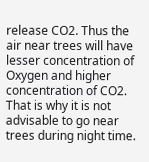release CO2. Thus the air near trees will have lesser concentration of Oxygen and higher concentration of CO2. That is why it is not advisable to go near trees during night time.